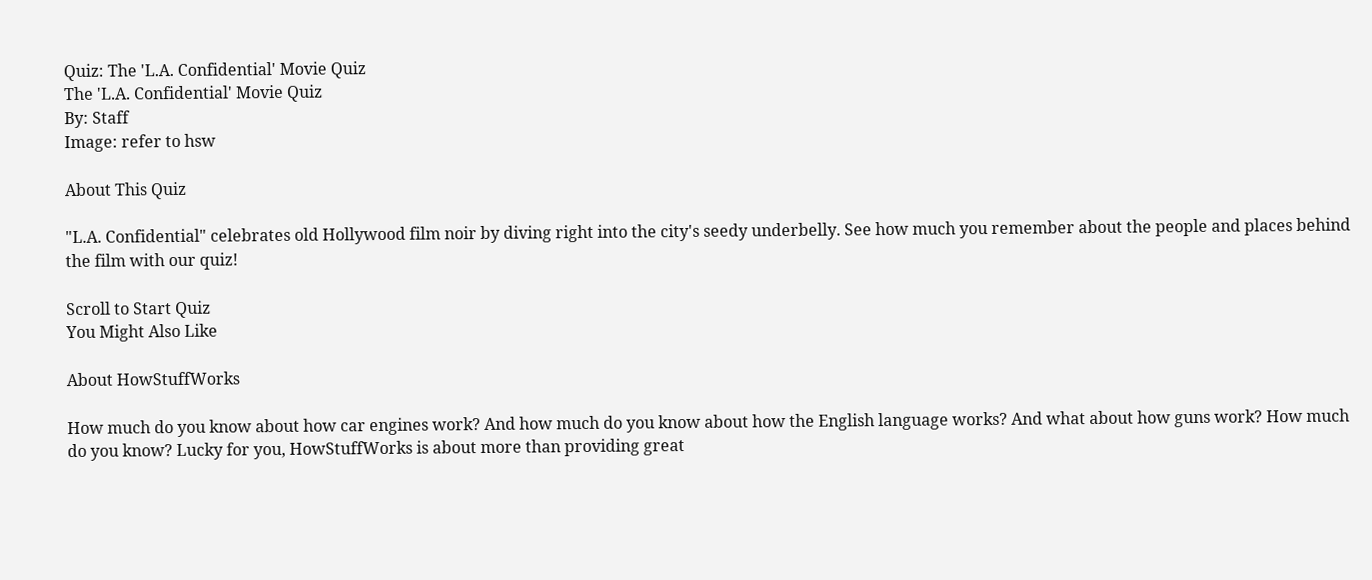Quiz: The 'L.A. Confidential' Movie Quiz
The 'L.A. Confidential' Movie Quiz
By: Staff
Image: refer to hsw

About This Quiz

"L.A. Confidential" celebrates old Hollywood film noir by diving right into the city's seedy underbelly. See how much you remember about the people and places behind the film with our quiz!

Scroll to Start Quiz
You Might Also Like

About HowStuffWorks

How much do you know about how car engines work? And how much do you know about how the English language works? And what about how guns work? How much do you know? Lucky for you, HowStuffWorks is about more than providing great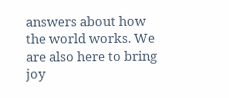answers about how the world works. We are also here to bring joy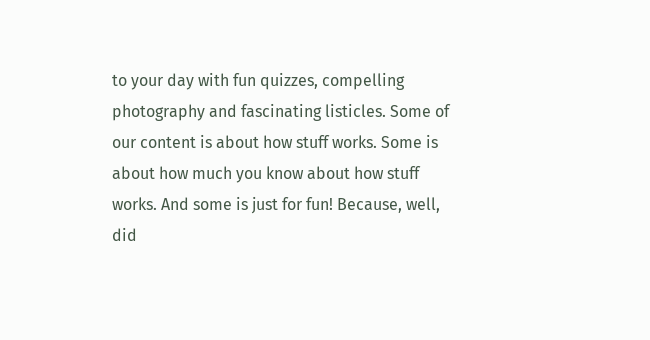to your day with fun quizzes, compelling photography and fascinating listicles. Some of our content is about how stuff works. Some is about how much you know about how stuff works. And some is just for fun! Because, well, did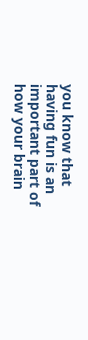you know that having fun is an important part of how your brain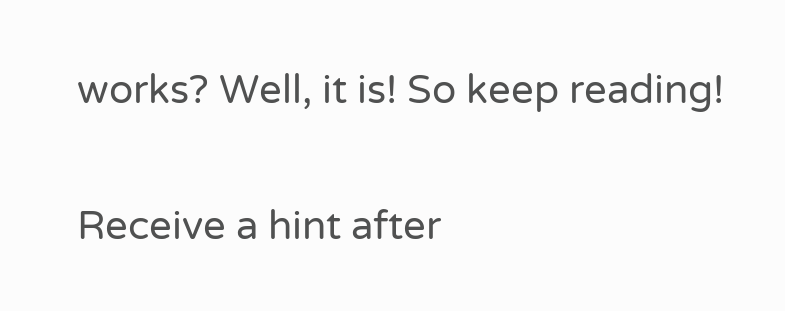works? Well, it is! So keep reading!

Receive a hint after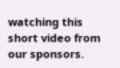watching this short video from our sponsors.